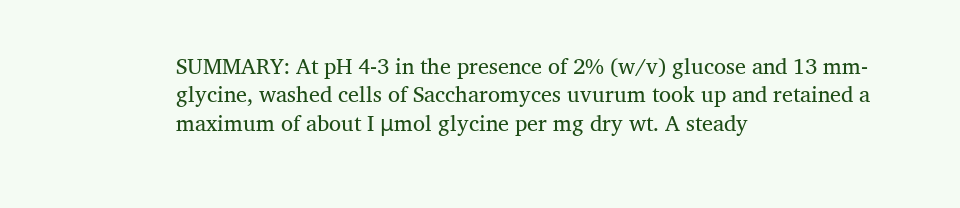SUMMARY: At pH 4-3 in the presence of 2% (w/v) glucose and 13 mm-glycine, washed cells of Saccharomyces uvurum took up and retained a maximum of about I μmol glycine per mg dry wt. A steady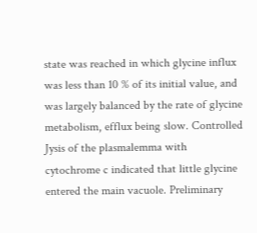state was reached in which glycine influx was less than 10 % of its initial value, and was largely balanced by the rate of glycine metabolism, efflux being slow. Controlled Jysis of the plasmalemma with cytochrome c indicated that little glycine entered the main vacuole. Preliminary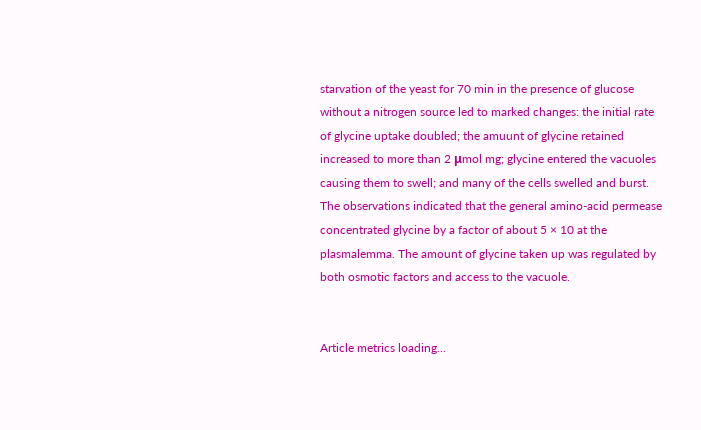starvation of the yeast for 70 min in the presence of glucose without a nitrogen source led to marked changes: the initial rate of glycine uptake doubled; the amuunt of glycine retained increased to more than 2 μmol mg; glycine entered the vacuoles causing them to swell; and many of the cells swelled and burst. The observations indicated that the general amino-acid permease concentrated glycine by a factor of about 5 × 10 at the plasmalemma. The amount of glycine taken up was regulated by both osmotic factors and access to the vacuole.


Article metrics loading...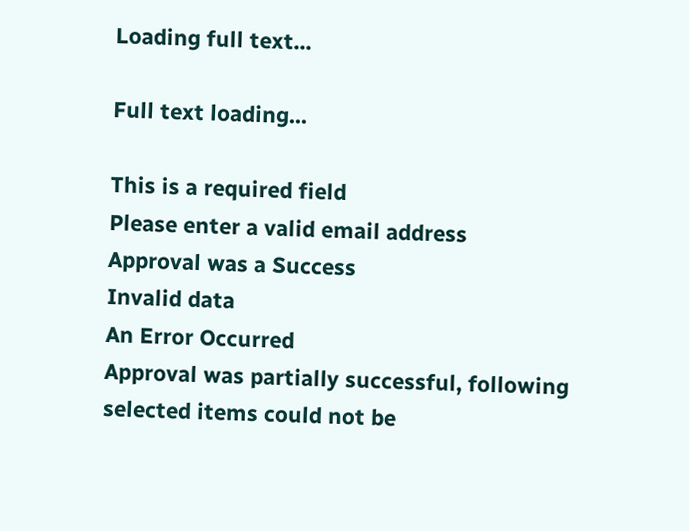Loading full text...

Full text loading...

This is a required field
Please enter a valid email address
Approval was a Success
Invalid data
An Error Occurred
Approval was partially successful, following selected items could not be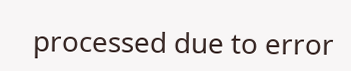processed due to error